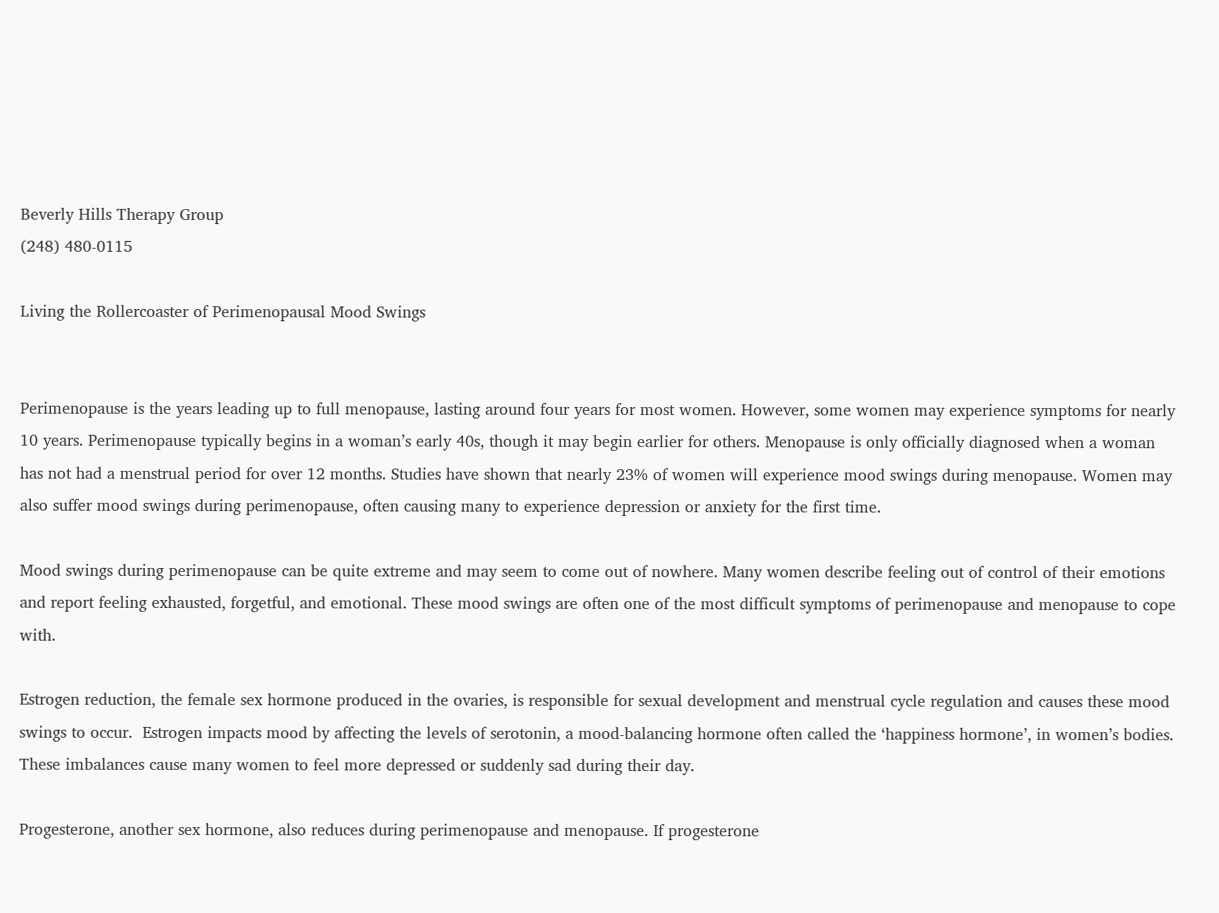Beverly Hills Therapy Group
(248) 480-0115

Living the Rollercoaster of Perimenopausal Mood Swings


Perimenopause is the years leading up to full menopause, lasting around four years for most women. However, some women may experience symptoms for nearly 10 years. Perimenopause typically begins in a woman’s early 40s, though it may begin earlier for others. Menopause is only officially diagnosed when a woman has not had a menstrual period for over 12 months. Studies have shown that nearly 23% of women will experience mood swings during menopause. Women may also suffer mood swings during perimenopause, often causing many to experience depression or anxiety for the first time.

Mood swings during perimenopause can be quite extreme and may seem to come out of nowhere. Many women describe feeling out of control of their emotions and report feeling exhausted, forgetful, and emotional. These mood swings are often one of the most difficult symptoms of perimenopause and menopause to cope with.

Estrogen reduction, the female sex hormone produced in the ovaries, is responsible for sexual development and menstrual cycle regulation and causes these mood swings to occur.  Estrogen impacts mood by affecting the levels of serotonin, a mood-balancing hormone often called the ‘happiness hormone’, in women’s bodies. These imbalances cause many women to feel more depressed or suddenly sad during their day.

Progesterone, another sex hormone, also reduces during perimenopause and menopause. If progesterone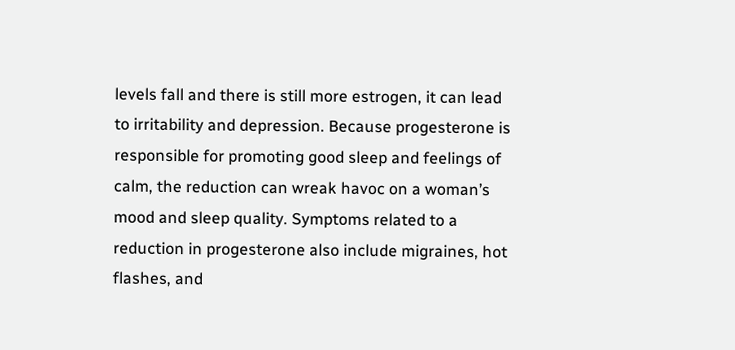levels fall and there is still more estrogen, it can lead to irritability and depression. Because progesterone is responsible for promoting good sleep and feelings of calm, the reduction can wreak havoc on a woman’s mood and sleep quality. Symptoms related to a reduction in progesterone also include migraines, hot flashes, and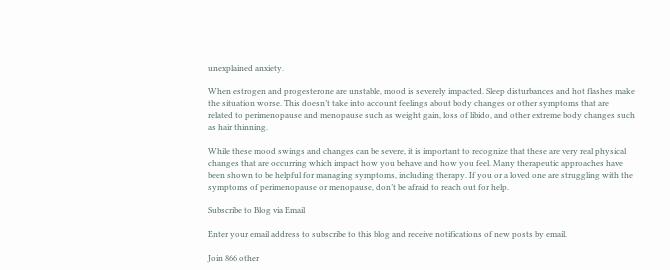unexplained anxiety.

When estrogen and progesterone are unstable, mood is severely impacted. Sleep disturbances and hot flashes make the situation worse. This doesn’t take into account feelings about body changes or other symptoms that are related to perimenopause and menopause such as weight gain, loss of libido, and other extreme body changes such as hair thinning.

While these mood swings and changes can be severe, it is important to recognize that these are very real physical changes that are occurring which impact how you behave and how you feel. Many therapeutic approaches have been shown to be helpful for managing symptoms, including therapy. If you or a loved one are struggling with the symptoms of perimenopause or menopause, don’t be afraid to reach out for help.

Subscribe to Blog via Email

Enter your email address to subscribe to this blog and receive notifications of new posts by email.

Join 866 other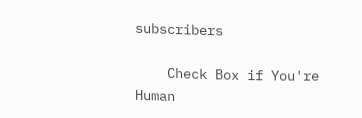subscribers

    Check Box if You're Human